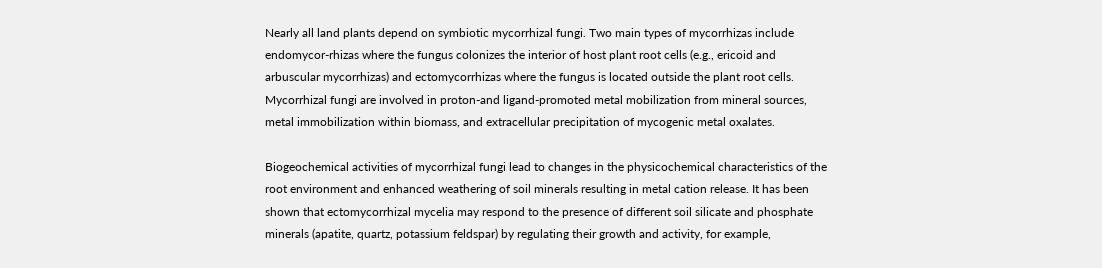Nearly all land plants depend on symbiotic mycorrhizal fungi. Two main types of mycorrhizas include endomycor-rhizas where the fungus colonizes the interior of host plant root cells (e.g., ericoid and arbuscular mycorrhizas) and ectomycorrhizas where the fungus is located outside the plant root cells. Mycorrhizal fungi are involved in proton-and ligand-promoted metal mobilization from mineral sources, metal immobilization within biomass, and extracellular precipitation of mycogenic metal oxalates.

Biogeochemical activities of mycorrhizal fungi lead to changes in the physicochemical characteristics of the root environment and enhanced weathering of soil minerals resulting in metal cation release. It has been shown that ectomycorrhizal mycelia may respond to the presence of different soil silicate and phosphate minerals (apatite, quartz, potassium feldspar) by regulating their growth and activity, for example,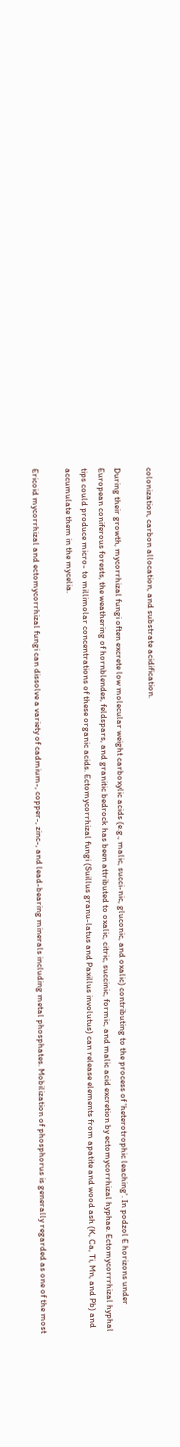colonization, carbon allocation, and substrate acidification.

During their growth, mycorrhizal fungi often excrete low molecular weight carboxylic acids (e.g., malic, succi-nic, gluconic, and oxalic) contributing to the process of 'heterotrophic leaching'. In podzol E horizons under European coniferous forests, the weathering of hornblendes, feldspars, and granitic bedrock has been attributed to oxalic, citric, succinic, formic, and malic acid excretion by ectomycorrhizal hyphae. Ectomycorrrhizal hyphal tips could produce micro- to millimolar concentrations of these organic acids. Ectomycorrhizal fungi (Suillus granu-latus and Paxillus involutus) can release elements from apatite and wood ash (K, Ca, Ti, Mn, and Pb) and accumulate them in the mycelia.

Ericoid mycorrhizal and ectomycorrhizal fungi can dissolve a variety of cadmium-, copper-, zinc-, and lead-bearing minerals including metal phosphates. Mobilization of phosphorus is generally regarded as one of the most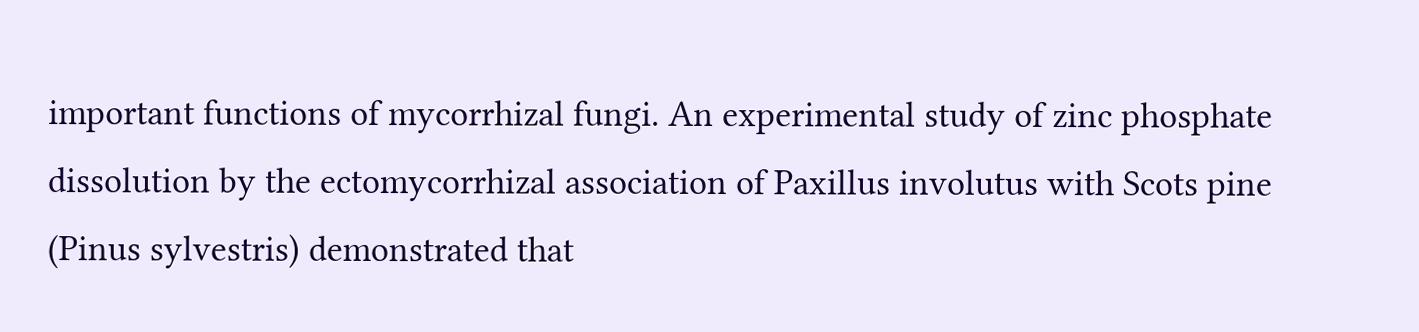important functions of mycorrhizal fungi. An experimental study of zinc phosphate dissolution by the ectomycorrhizal association of Paxillus involutus with Scots pine (Pinus sylvestris) demonstrated that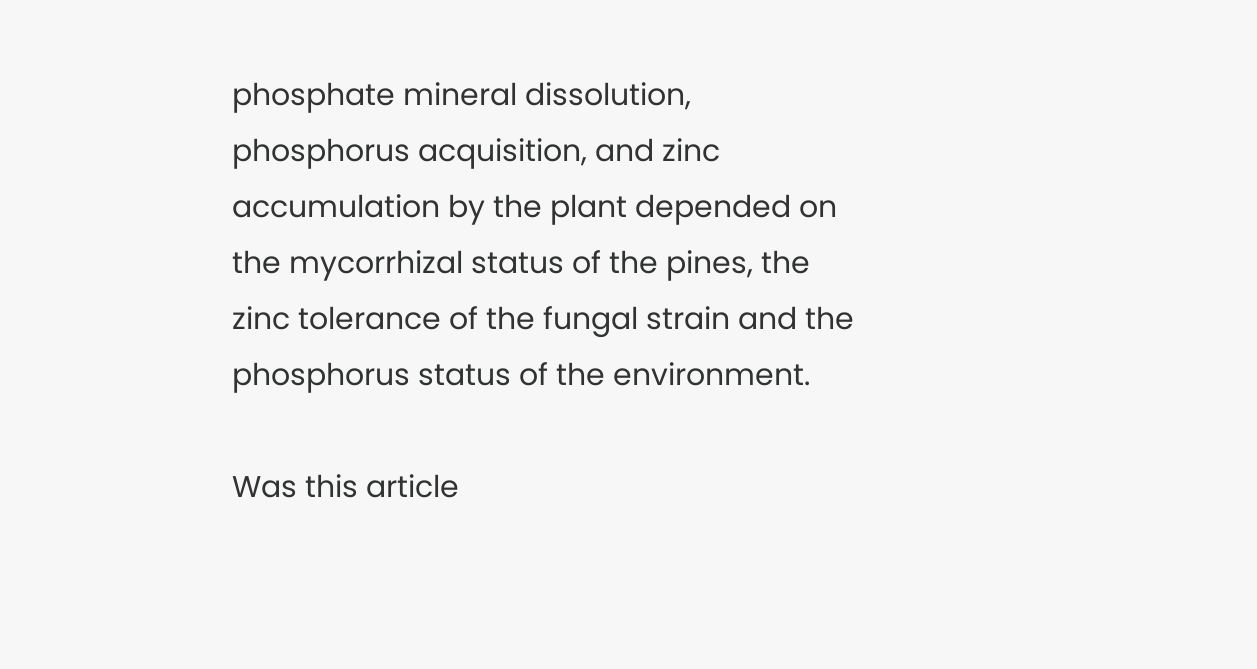phosphate mineral dissolution, phosphorus acquisition, and zinc accumulation by the plant depended on the mycorrhizal status of the pines, the zinc tolerance of the fungal strain and the phosphorus status of the environment.

Was this article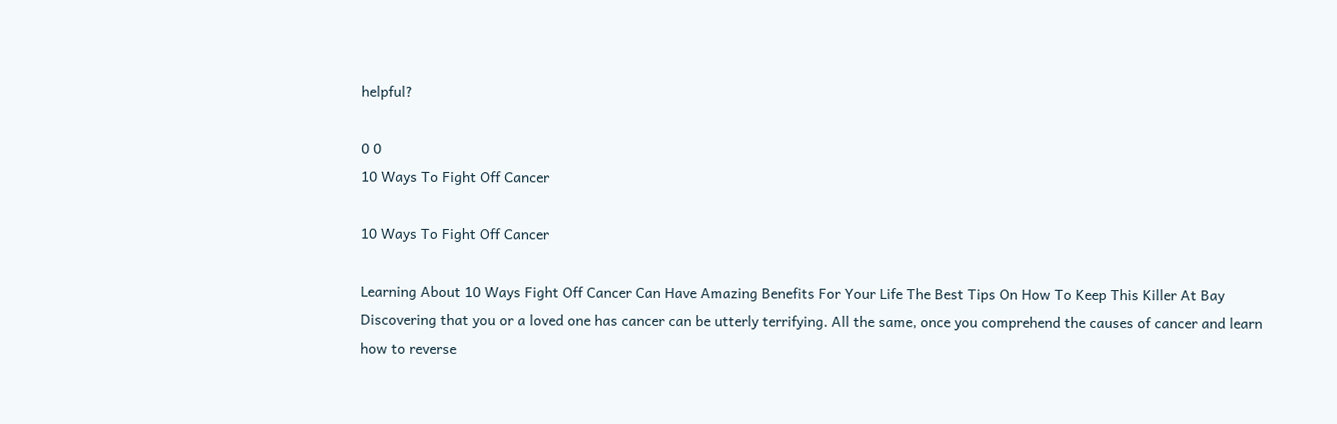helpful?

0 0
10 Ways To Fight Off Cancer

10 Ways To Fight Off Cancer

Learning About 10 Ways Fight Off Cancer Can Have Amazing Benefits For Your Life The Best Tips On How To Keep This Killer At Bay Discovering that you or a loved one has cancer can be utterly terrifying. All the same, once you comprehend the causes of cancer and learn how to reverse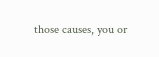those causes, you or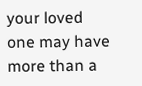your loved one may have more than a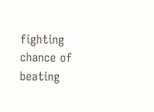fighting chance of beating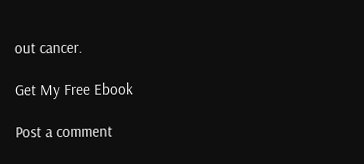out cancer.

Get My Free Ebook

Post a comment